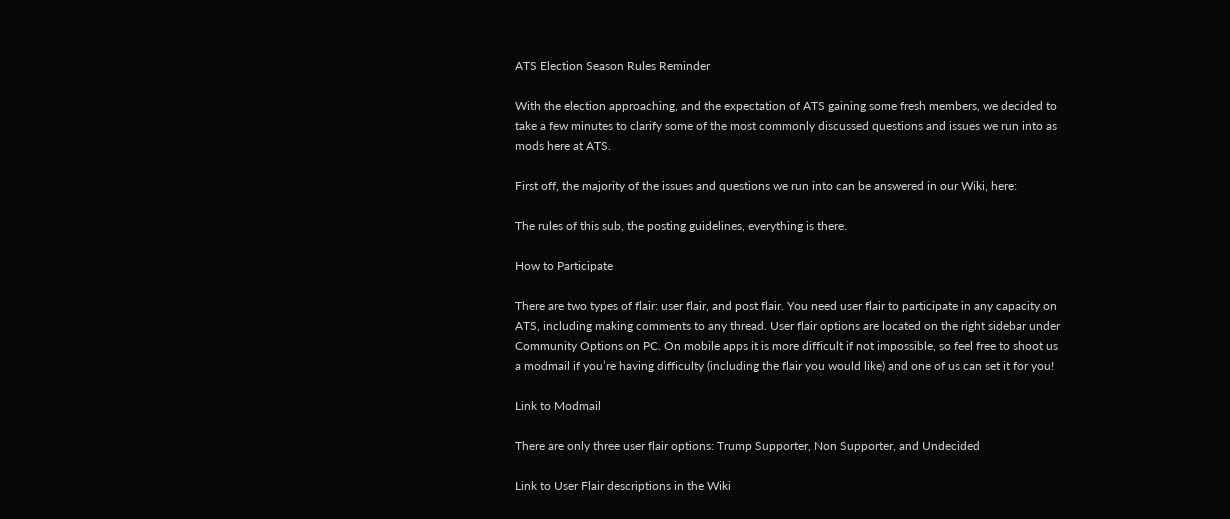ATS Election Season Rules Reminder

With the election approaching, and the expectation of ATS gaining some fresh members, we decided to take a few minutes to clarify some of the most commonly discussed questions and issues we run into as mods here at ATS.

First off, the majority of the issues and questions we run into can be answered in our Wiki, here:

The rules of this sub, the posting guidelines, everything is there.

How to Participate

There are two types of flair: user flair, and post flair. You need user flair to participate in any capacity on ATS, including making comments to any thread. User flair options are located on the right sidebar under Community Options on PC. On mobile apps it is more difficult if not impossible, so feel free to shoot us a modmail if you’re having difficulty (including the flair you would like) and one of us can set it for you!

Link to Modmail

There are only three user flair options: Trump Supporter, Non Supporter, and Undecided

Link to User Flair descriptions in the Wiki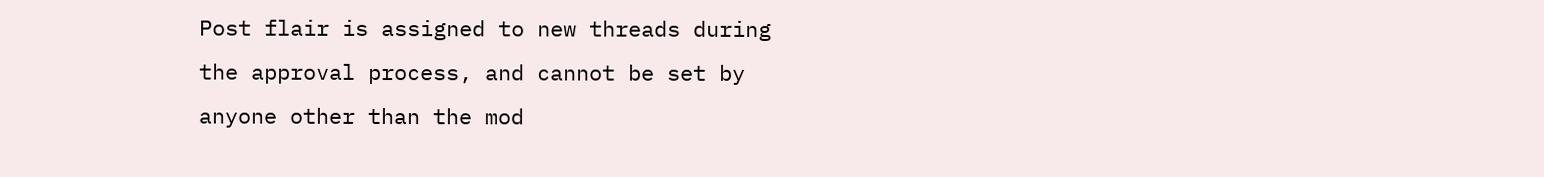Post flair is assigned to new threads during the approval process, and cannot be set by anyone other than the mod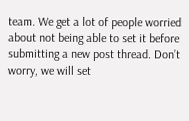team. We get a lot of people worried about not being able to set it before submitting a new post thread. Don’t worry, we will set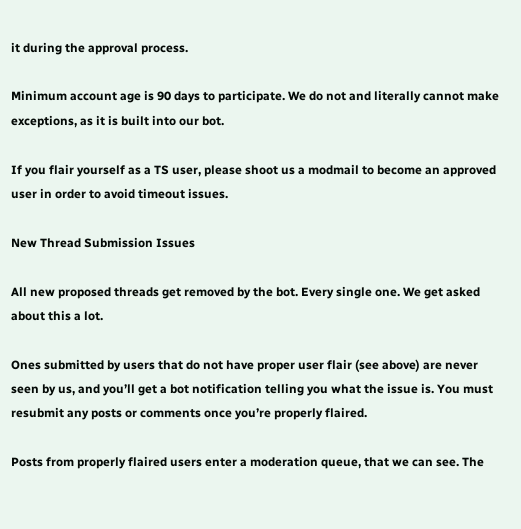it during the approval process.

Minimum account age is 90 days to participate. We do not and literally cannot make exceptions, as it is built into our bot.

If you flair yourself as a TS user, please shoot us a modmail to become an approved user in order to avoid timeout issues.

New Thread Submission Issues

All new proposed threads get removed by the bot. Every single one. We get asked about this a lot.

Ones submitted by users that do not have proper user flair (see above) are never seen by us, and you’ll get a bot notification telling you what the issue is. You must resubmit any posts or comments once you’re properly flaired.

Posts from properly flaired users enter a moderation queue, that we can see. The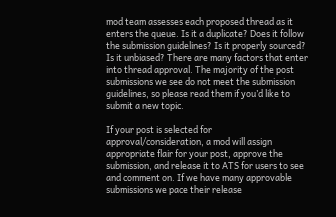mod team assesses each proposed thread as it enters the queue. Is it a duplicate? Does it follow the submission guidelines? Is it properly sourced? Is it unbiased? There are many factors that enter into thread approval. The majority of the post submissions we see do not meet the submission guidelines, so please read them if you’d like to submit a new topic.

If your post is selected for approval/consideration, a mod will assign appropriate flair for your post, approve the submission, and release it to ATS for users to see and comment on. If we have many approvable submissions we pace their release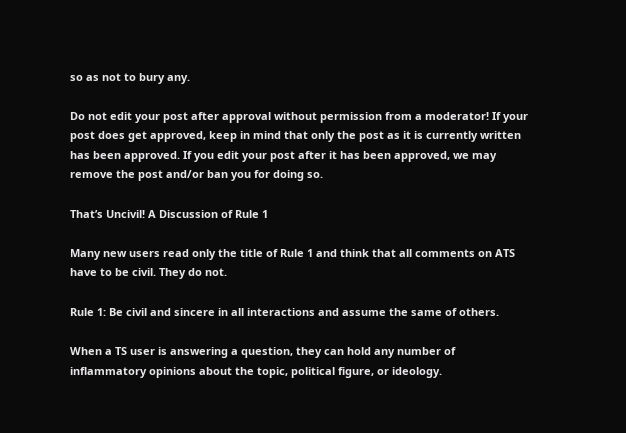so as not to bury any.

Do not edit your post after approval without permission from a moderator! If your post does get approved, keep in mind that only the post as it is currently written has been approved. If you edit your post after it has been approved, we may remove the post and/or ban you for doing so.

That’s Uncivil! A Discussion of Rule 1

Many new users read only the title of Rule 1 and think that all comments on ATS have to be civil. They do not.

Rule 1: Be civil and sincere in all interactions and assume the same of others.

When a TS user is answering a question, they can hold any number of inflammatory opinions about the topic, political figure, or ideology.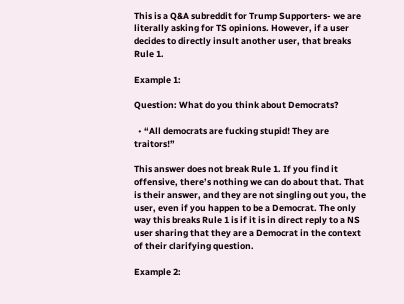This is a Q&A subreddit for Trump Supporters- we are literally asking for TS opinions. However, if a user decides to directly insult another user, that breaks Rule 1.

Example 1:

Question: What do you think about Democrats?

  • “All democrats are fucking stupid! They are traitors!”

This answer does not break Rule 1. If you find it offensive, there’s nothing we can do about that. That is their answer, and they are not singling out you, the user, even if you happen to be a Democrat. The only way this breaks Rule 1 is if it is in direct reply to a NS user sharing that they are a Democrat in the context of their clarifying question.

Example 2: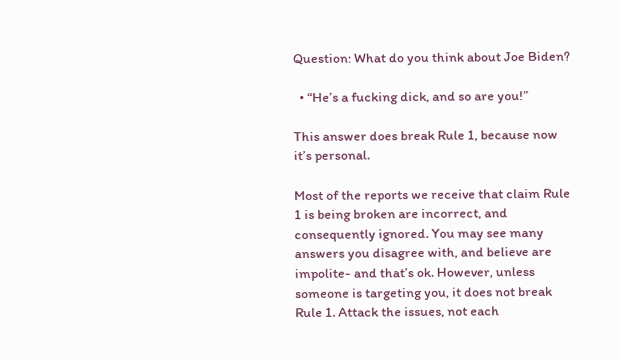Question: What do you think about Joe Biden?

  • “He’s a fucking dick, and so are you!”

This answer does break Rule 1, because now it’s personal.

Most of the reports we receive that claim Rule 1 is being broken are incorrect, and consequently ignored. You may see many answers you disagree with, and believe are impolite- and that’s ok. However, unless someone is targeting you, it does not break Rule 1. Attack the issues, not each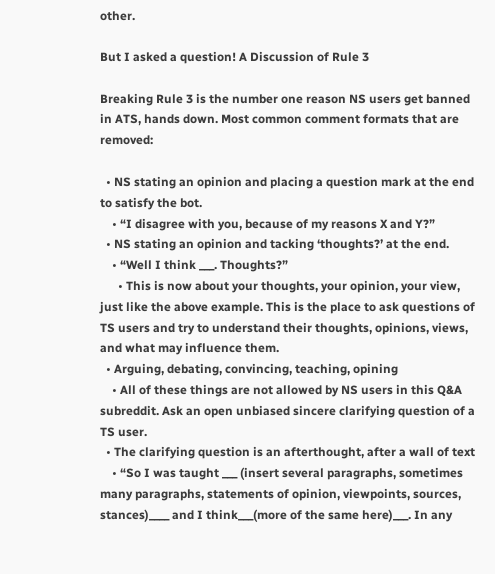other.

But I asked a question! A Discussion of Rule 3

Breaking Rule 3 is the number one reason NS users get banned in ATS, hands down. Most common comment formats that are removed:

  • NS stating an opinion and placing a question mark at the end to satisfy the bot.
    • “I disagree with you, because of my reasons X and Y?”
  • NS stating an opinion and tacking ‘thoughts?’ at the end.
    • “Well I think ___. Thoughts?”
      • This is now about your thoughts, your opinion, your view, just like the above example. This is the place to ask questions of TS users and try to understand their thoughts, opinions, views, and what may influence them.
  • Arguing, debating, convincing, teaching, opining
    • All of these things are not allowed by NS users in this Q&A subreddit. Ask an open unbiased sincere clarifying question of a TS user.
  • The clarifying question is an afterthought, after a wall of text
    • “So I was taught ___ (insert several paragraphs, sometimes many paragraphs, statements of opinion, viewpoints, sources, stances)____ and I think___(more of the same here)___. In any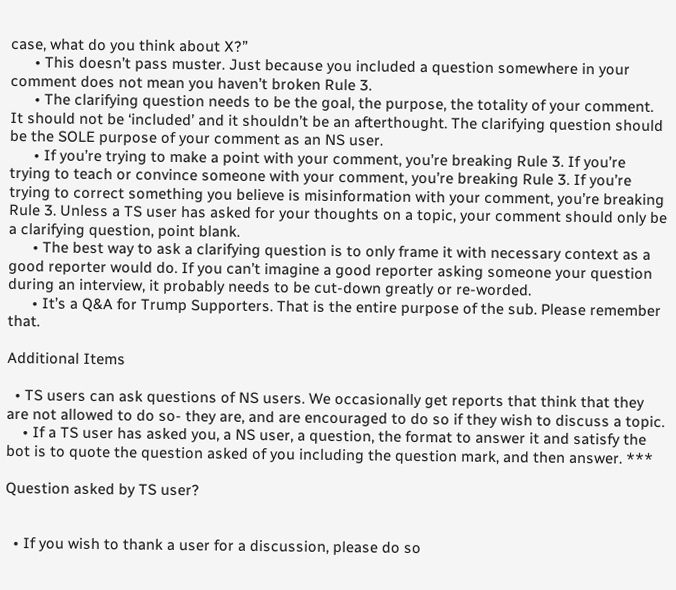case, what do you think about X?”
      • This doesn’t pass muster. Just because you included a question somewhere in your comment does not mean you haven’t broken Rule 3.
      • The clarifying question needs to be the goal, the purpose, the totality of your comment. It should not be ‘included’ and it shouldn’t be an afterthought. The clarifying question should be the SOLE purpose of your comment as an NS user.
      • If you’re trying to make a point with your comment, you’re breaking Rule 3. If you’re trying to teach or convince someone with your comment, you’re breaking Rule 3. If you’re trying to correct something you believe is misinformation with your comment, you’re breaking Rule 3. Unless a TS user has asked for your thoughts on a topic, your comment should only be a clarifying question, point blank.
      • The best way to ask a clarifying question is to only frame it with necessary context as a good reporter would do. If you can’t imagine a good reporter asking someone your question during an interview, it probably needs to be cut-down greatly or re-worded.
      • It’s a Q&A for Trump Supporters. That is the entire purpose of the sub. Please remember that.

Additional Items

  • TS users can ask questions of NS users. We occasionally get reports that think that they are not allowed to do so- they are, and are encouraged to do so if they wish to discuss a topic.
    • If a TS user has asked you, a NS user, a question, the format to answer it and satisfy the bot is to quote the question asked of you including the question mark, and then answer. ***

Question asked by TS user?


  • If you wish to thank a user for a discussion, please do so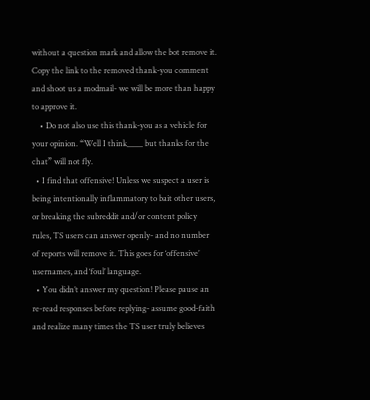without a question mark and allow the bot remove it. Copy the link to the removed thank-you comment and shoot us a modmail- we will be more than happy to approve it.
    • Do not also use this thank-you as a vehicle for your opinion. “Well I think____ but thanks for the chat” will not fly.
  • I find that offensive! Unless we suspect a user is being intentionally inflammatory to bait other users, or breaking the subreddit and/or content policy rules, TS users can answer openly- and no number of reports will remove it. This goes for ‘offensive’ usernames, and ‘foul’ language.
  • You didn’t answer my question! Please pause an re-read responses before replying- assume good-faith and realize many times the TS user truly believes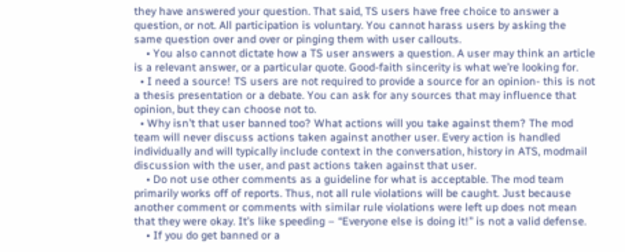they have answered your question. That said, TS users have free choice to answer a question, or not. All participation is voluntary. You cannot harass users by asking the same question over and over or pinging them with user callouts.
    • You also cannot dictate how a TS user answers a question. A user may think an article is a relevant answer, or a particular quote. Good-faith sincerity is what we’re looking for.
  • I need a source! TS users are not required to provide a source for an opinion- this is not a thesis presentation or a debate. You can ask for any sources that may influence that opinion, but they can choose not to.
  • Why isn’t that user banned too? What actions will you take against them? The mod team will never discuss actions taken against another user. Every action is handled individually and will typically include context in the conversation, history in ATS, modmail discussion with the user, and past actions taken against that user.
    • Do not use other comments as a guideline for what is acceptable. The mod team primarily works off of reports. Thus, not all rule violations will be caught. Just because another comment or comments with similar rule violations were left up does not mean that they were okay. It’s like speeding – “Everyone else is doing it!” is not a valid defense.
    • If you do get banned or a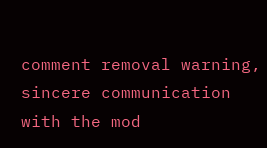comment removal warning, sincere communication with the mod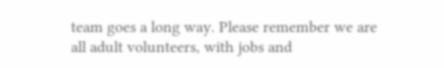team goes a long way. Please remember we are all adult volunteers, with jobs and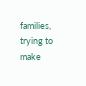families, trying to make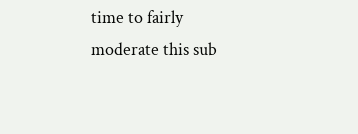time to fairly moderate this sub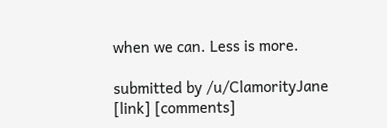when we can. Less is more.

submitted by /u/ClamorityJane
[link] [comments]